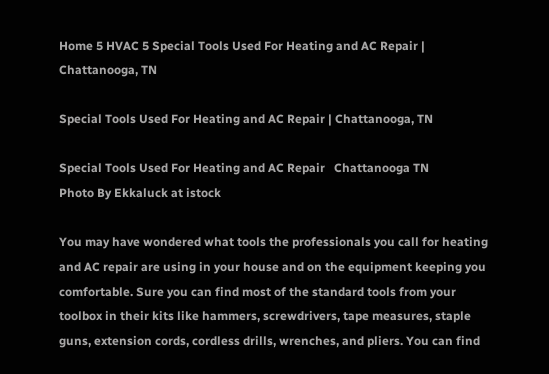Home 5 HVAC 5 Special Tools Used For Heating and AC Repair | Chattanooga, TN

Special Tools Used For Heating and AC Repair | Chattanooga, TN

Special Tools Used For Heating and AC Repair   Chattanooga TN
Photo By Ekkaluck at istock

You may have wondered what tools the professionals you call for heating and AC repair are using in your house and on the equipment keeping you comfortable. Sure you can find most of the standard tools from your toolbox in their kits like hammers, screwdrivers, tape measures, staple guns, extension cords, cordless drills, wrenches, and pliers. You can find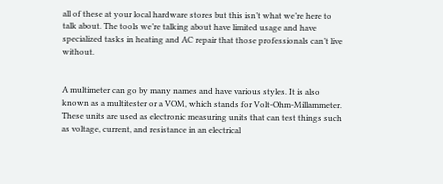all of these at your local hardware stores but this isn’t what we’re here to talk about. The tools we’re talking about have limited usage and have specialized tasks in heating and AC repair that those professionals can’t live without.


A multimeter can go by many names and have various styles. It is also known as a multitester or a VOM, which stands for Volt-Ohm-Millammeter. These units are used as electronic measuring units that can test things such as voltage, current, and resistance in an electrical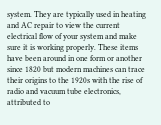system. They are typically used in heating and AC repair to view the current electrical flow of your system and make sure it is working properly. These items have been around in one form or another since 1820 but modern machines can trace their origins to the 1920s with the rise of radio and vacuum tube electronics, attributed to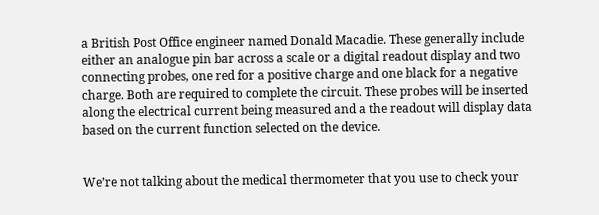a British Post Office engineer named Donald Macadie. These generally include either an analogue pin bar across a scale or a digital readout display and two connecting probes, one red for a positive charge and one black for a negative charge. Both are required to complete the circuit. These probes will be inserted along the electrical current being measured and a the readout will display data based on the current function selected on the device.


We’re not talking about the medical thermometer that you use to check your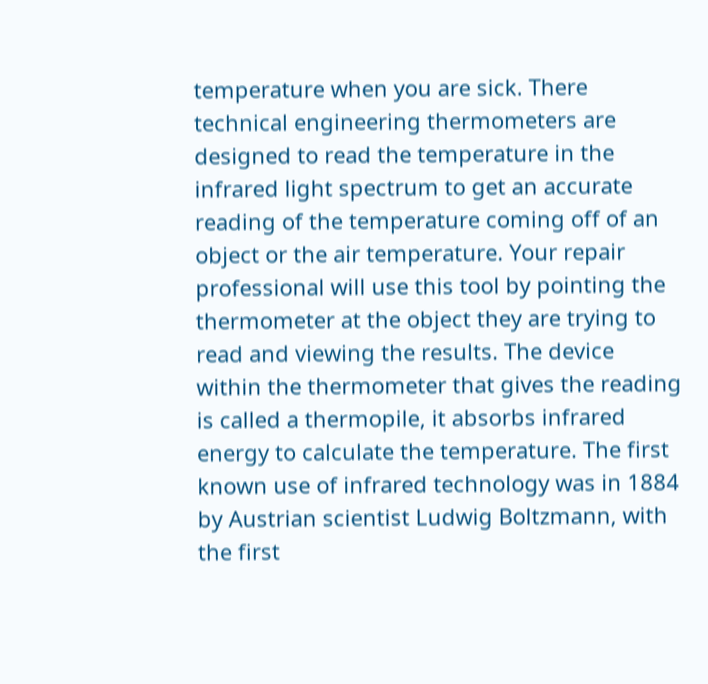temperature when you are sick. There technical engineering thermometers are designed to read the temperature in the infrared light spectrum to get an accurate reading of the temperature coming off of an object or the air temperature. Your repair professional will use this tool by pointing the thermometer at the object they are trying to read and viewing the results. The device within the thermometer that gives the reading is called a thermopile, it absorbs infrared energy to calculate the temperature. The first known use of infrared technology was in 1884 by Austrian scientist Ludwig Boltzmann, with the first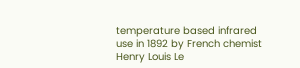temperature based infrared use in 1892 by French chemist Henry Louis Le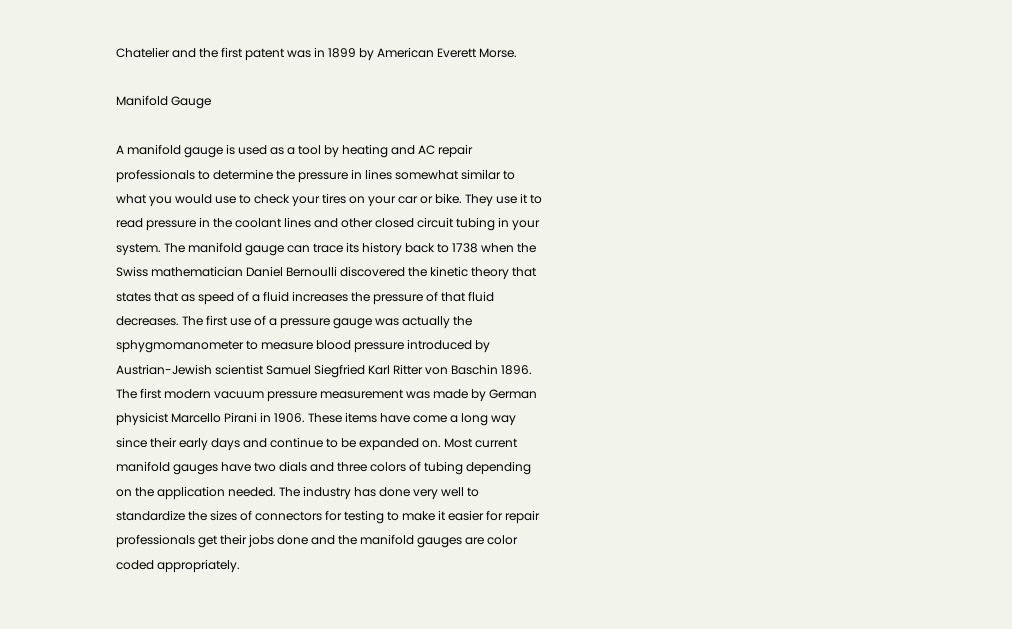Chatelier and the first patent was in 1899 by American Everett Morse.

Manifold Gauge

A manifold gauge is used as a tool by heating and AC repair professionals to determine the pressure in lines somewhat similar to what you would use to check your tires on your car or bike. They use it to read pressure in the coolant lines and other closed circuit tubing in your system. The manifold gauge can trace its history back to 1738 when the Swiss mathematician Daniel Bernoulli discovered the kinetic theory that states that as speed of a fluid increases the pressure of that fluid decreases. The first use of a pressure gauge was actually the sphygmomanometer to measure blood pressure introduced by Austrian-Jewish scientist Samuel Siegfried Karl Ritter von Baschin 1896. The first modern vacuum pressure measurement was made by German physicist Marcello Pirani in 1906. These items have come a long way since their early days and continue to be expanded on. Most current manifold gauges have two dials and three colors of tubing depending on the application needed. The industry has done very well to standardize the sizes of connectors for testing to make it easier for repair professionals get their jobs done and the manifold gauges are color coded appropriately.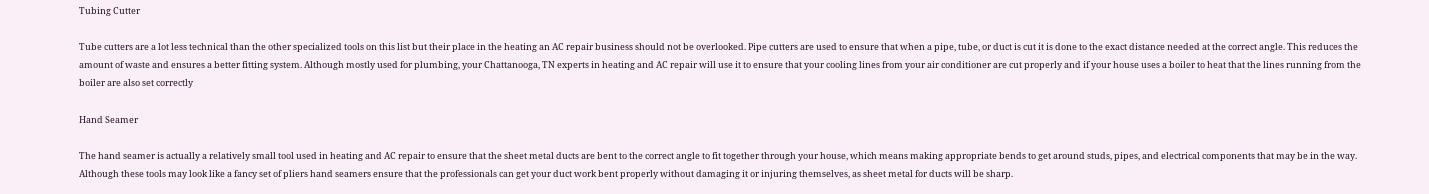Tubing Cutter

Tube cutters are a lot less technical than the other specialized tools on this list but their place in the heating an AC repair business should not be overlooked. Pipe cutters are used to ensure that when a pipe, tube, or duct is cut it is done to the exact distance needed at the correct angle. This reduces the amount of waste and ensures a better fitting system. Although mostly used for plumbing, your Chattanooga, TN experts in heating and AC repair will use it to ensure that your cooling lines from your air conditioner are cut properly and if your house uses a boiler to heat that the lines running from the boiler are also set correctly

Hand Seamer

The hand seamer is actually a relatively small tool used in heating and AC repair to ensure that the sheet metal ducts are bent to the correct angle to fit together through your house, which means making appropriate bends to get around studs, pipes, and electrical components that may be in the way. Although these tools may look like a fancy set of pliers hand seamers ensure that the professionals can get your duct work bent properly without damaging it or injuring themselves, as sheet metal for ducts will be sharp.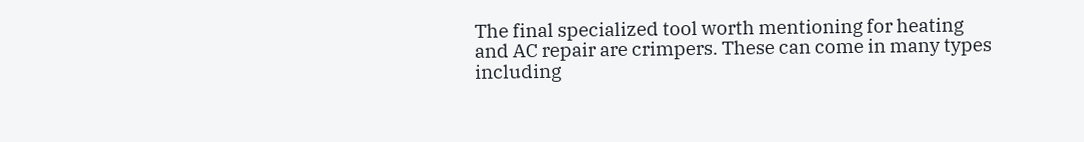The final specialized tool worth mentioning for heating and AC repair are crimpers. These can come in many types including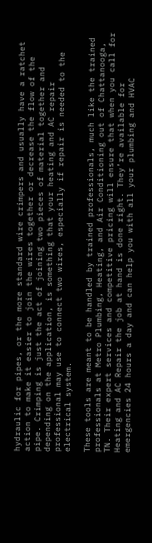hydraulic for pipes, or the more standard wire crimpers and usually have a ratchet action to make it easier to join the wires together or decrease the flow of the pipe. Crimping is just the act of joining two pieces of material together and depending on the application, is something that your heating and AC repair professional may use to connect two wires, especially if repair is needed to the electrical system.

These tools are meant to be handled by trained professionals, much like the trained professionals at Metro Plumbing, Heating, and Air Conditioning out of Chattanooga, TN. Their expert services and competitive pricing will ensure that when you call for Heating and AC Repair the job at hand is done right. They’re available for emergencies 24 hours a day and can help you with all your plumbing and HVAC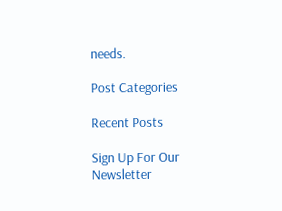needs.

Post Categories

Recent Posts

Sign Up For Our Newsletter